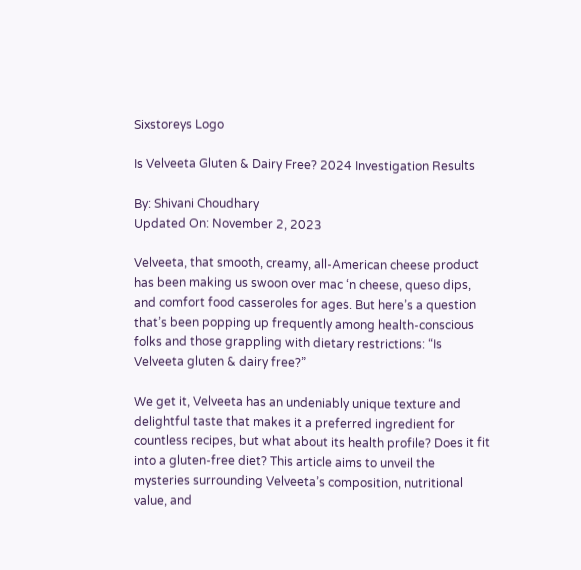Sixstoreys Logo

Is Velveeta Gluten & Dairy Free? 2024 Investigation Results

By: Shivani Choudhary
Updated On: November 2, 2023

Velveeta, that smooth, creamy, all-American cheese product has been making us swoon over mac ‘n cheese, queso dips, and comfort food casseroles for ages. But here’s a question that’s been popping up frequently among health-conscious folks and those grappling with dietary restrictions: “Is Velveeta gluten & dairy free?”

We get it, Velveeta has an undeniably unique texture and delightful taste that makes it a preferred ingredient for countless recipes, but what about its health profile? Does it fit into a gluten-free diet? This article aims to unveil the mysteries surrounding Velveeta’s composition, nutritional value, and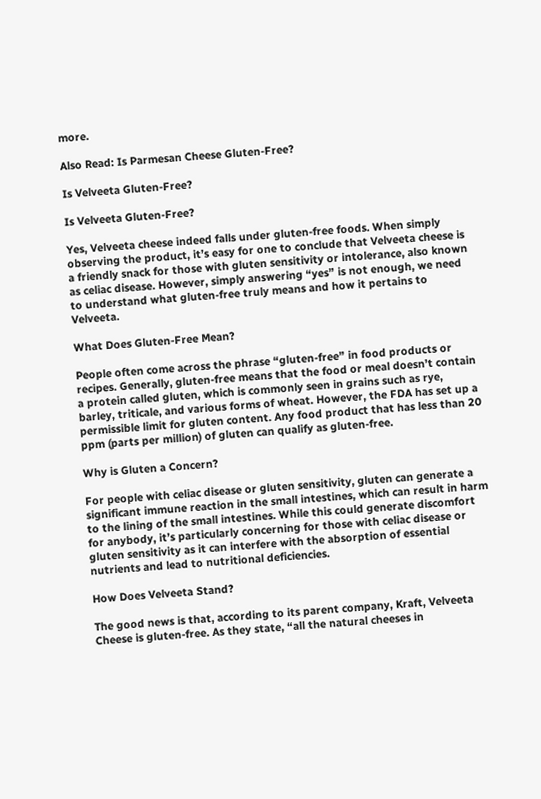more.

Also Read: Is Parmesan Cheese Gluten-Free?

Is Velveeta Gluten-Free?

Is Velveeta Gluten-Free?

Yes, Velveeta cheese indeed falls under gluten-free foods. When simply observing the product, it’s easy for one to conclude that Velveeta cheese is a friendly snack for those with gluten sensitivity or intolerance, also known as celiac disease. However, simply answering “yes” is not enough, we need to understand what gluten-free truly means and how it pertains to Velveeta.

What Does Gluten-Free Mean?

People often come across the phrase “gluten-free” in food products or recipes. Generally, gluten-free means that the food or meal doesn’t contain a protein called gluten, which is commonly seen in grains such as rye, barley, triticale, and various forms of wheat. However, the FDA has set up a permissible limit for gluten content. Any food product that has less than 20 ppm (parts per million) of gluten can qualify as gluten-free.

Why is Gluten a Concern?

For people with celiac disease or gluten sensitivity, gluten can generate a significant immune reaction in the small intestines, which can result in harm to the lining of the small intestines. While this could generate discomfort for anybody, it’s particularly concerning for those with celiac disease or gluten sensitivity as it can interfere with the absorption of essential nutrients and lead to nutritional deficiencies.

How Does Velveeta Stand?

The good news is that, according to its parent company, Kraft, Velveeta Cheese is gluten-free. As they state, “all the natural cheeses in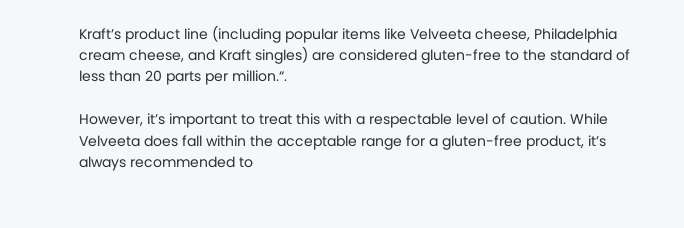Kraft’s product line (including popular items like Velveeta cheese, Philadelphia cream cheese, and Kraft singles) are considered gluten-free to the standard of less than 20 parts per million.“.

However, it’s important to treat this with a respectable level of caution. While Velveeta does fall within the acceptable range for a gluten-free product, it’s always recommended to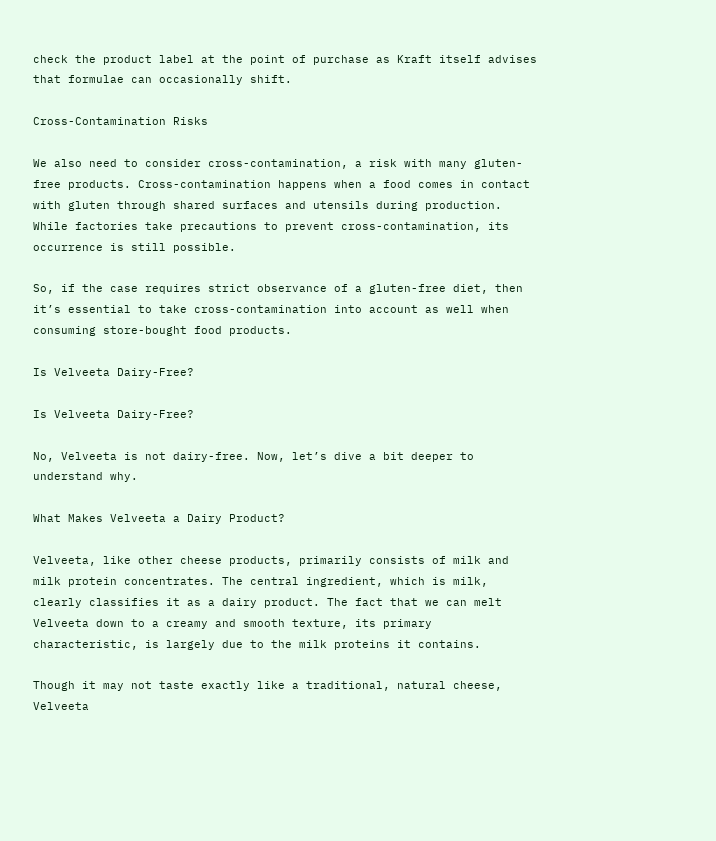check the product label at the point of purchase as Kraft itself advises that formulae can occasionally shift.

Cross-Contamination Risks

We also need to consider cross-contamination, a risk with many gluten-free products. Cross-contamination happens when a food comes in contact with gluten through shared surfaces and utensils during production. While factories take precautions to prevent cross-contamination, its occurrence is still possible.

So, if the case requires strict observance of a gluten-free diet, then it’s essential to take cross-contamination into account as well when consuming store-bought food products.

Is Velveeta Dairy-Free?

Is Velveeta Dairy-Free?

No, Velveeta is not dairy-free. Now, let’s dive a bit deeper to understand why.

What Makes Velveeta a Dairy Product?

Velveeta, like other cheese products, primarily consists of milk and milk protein concentrates. The central ingredient, which is milk, clearly classifies it as a dairy product. The fact that we can melt Velveeta down to a creamy and smooth texture, its primary characteristic, is largely due to the milk proteins it contains.

Though it may not taste exactly like a traditional, natural cheese, Velveeta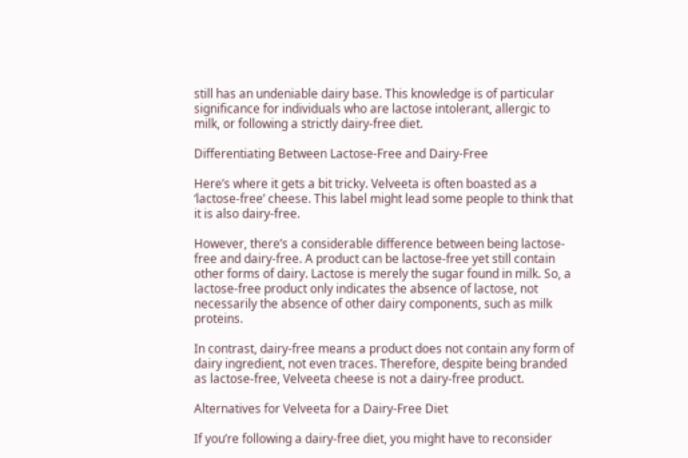still has an undeniable dairy base. This knowledge is of particular significance for individuals who are lactose intolerant, allergic to milk, or following a strictly dairy-free diet.

Differentiating Between Lactose-Free and Dairy-Free

Here’s where it gets a bit tricky. Velveeta is often boasted as a ‘lactose-free’ cheese. This label might lead some people to think that it is also dairy-free.

However, there’s a considerable difference between being lactose-free and dairy-free. A product can be lactose-free yet still contain other forms of dairy. Lactose is merely the sugar found in milk. So, a lactose-free product only indicates the absence of lactose, not necessarily the absence of other dairy components, such as milk proteins.

In contrast, dairy-free means a product does not contain any form of dairy ingredient, not even traces. Therefore, despite being branded as lactose-free, Velveeta cheese is not a dairy-free product.

Alternatives for Velveeta for a Dairy-Free Diet

If you’re following a dairy-free diet, you might have to reconsider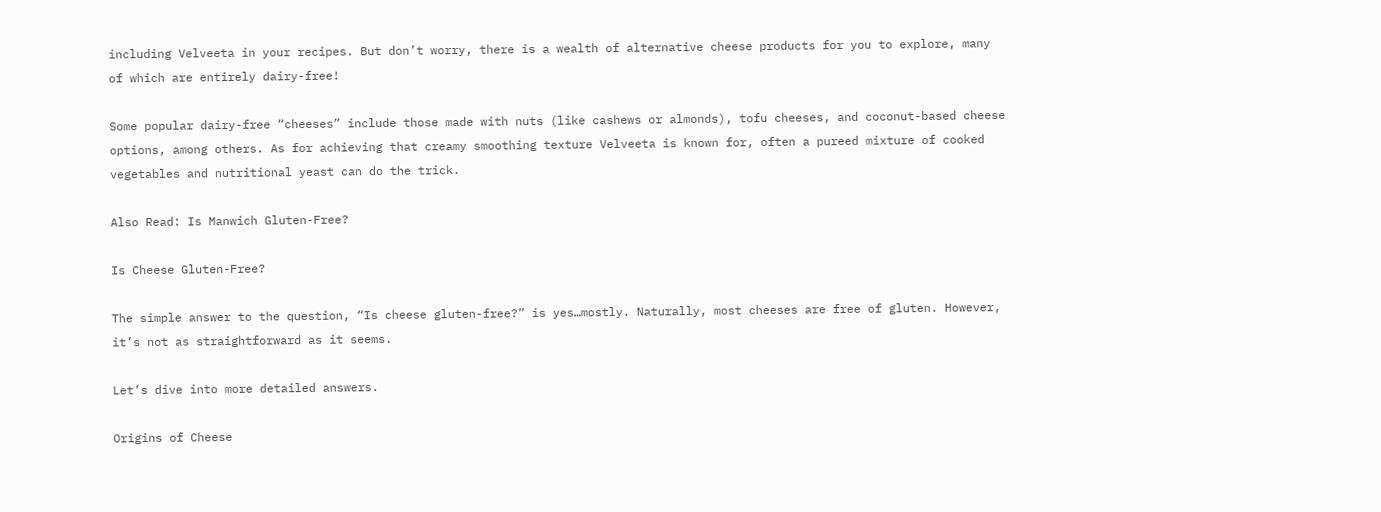including Velveeta in your recipes. But don’t worry, there is a wealth of alternative cheese products for you to explore, many of which are entirely dairy-free!

Some popular dairy-free “cheeses” include those made with nuts (like cashews or almonds), tofu cheeses, and coconut-based cheese options, among others. As for achieving that creamy smoothing texture Velveeta is known for, often a pureed mixture of cooked vegetables and nutritional yeast can do the trick.

Also Read: Is Manwich Gluten-Free?

Is Cheese Gluten-Free?

The simple answer to the question, “Is cheese gluten-free?” is yes…mostly. Naturally, most cheeses are free of gluten. However, it’s not as straightforward as it seems.

Let’s dive into more detailed answers.

Origins of Cheese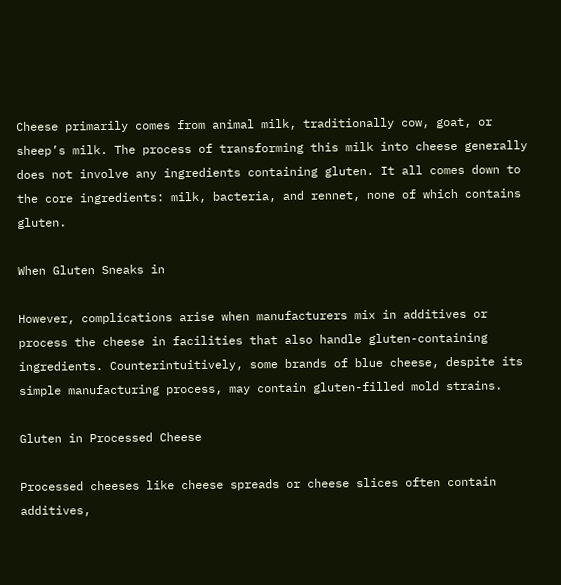Cheese primarily comes from animal milk, traditionally cow, goat, or sheep’s milk. The process of transforming this milk into cheese generally does not involve any ingredients containing gluten. It all comes down to the core ingredients: milk, bacteria, and rennet, none of which contains gluten.

When Gluten Sneaks in

However, complications arise when manufacturers mix in additives or process the cheese in facilities that also handle gluten-containing ingredients. Counterintuitively, some brands of blue cheese, despite its simple manufacturing process, may contain gluten-filled mold strains.

Gluten in Processed Cheese

Processed cheeses like cheese spreads or cheese slices often contain additives,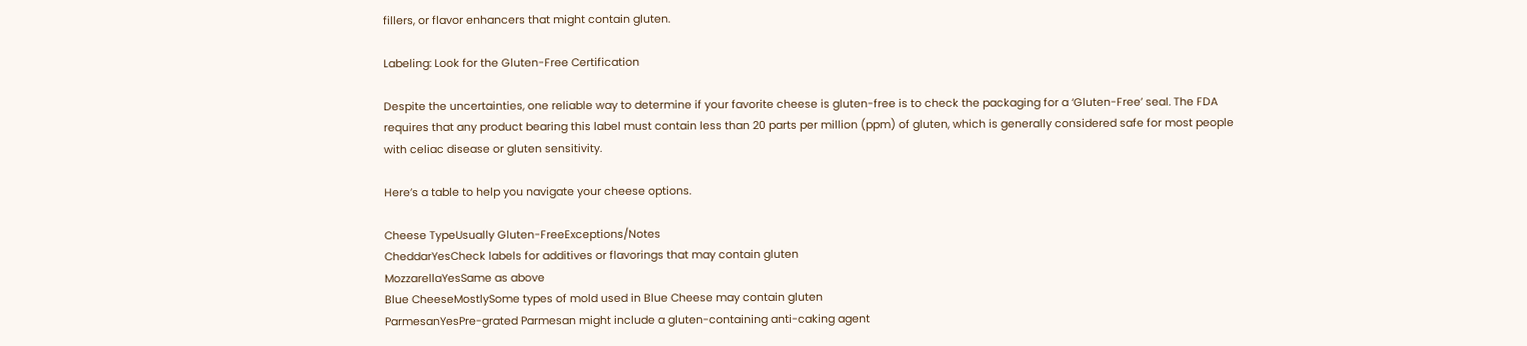fillers, or flavor enhancers that might contain gluten.

Labeling: Look for the Gluten-Free Certification

Despite the uncertainties, one reliable way to determine if your favorite cheese is gluten-free is to check the packaging for a ‘Gluten-Free’ seal. The FDA requires that any product bearing this label must contain less than 20 parts per million (ppm) of gluten, which is generally considered safe for most people with celiac disease or gluten sensitivity.

Here’s a table to help you navigate your cheese options.

Cheese TypeUsually Gluten-FreeExceptions/Notes
CheddarYesCheck labels for additives or flavorings that may contain gluten
MozzarellaYesSame as above
Blue CheeseMostlySome types of mold used in Blue Cheese may contain gluten
ParmesanYesPre-grated Parmesan might include a gluten-containing anti-caking agent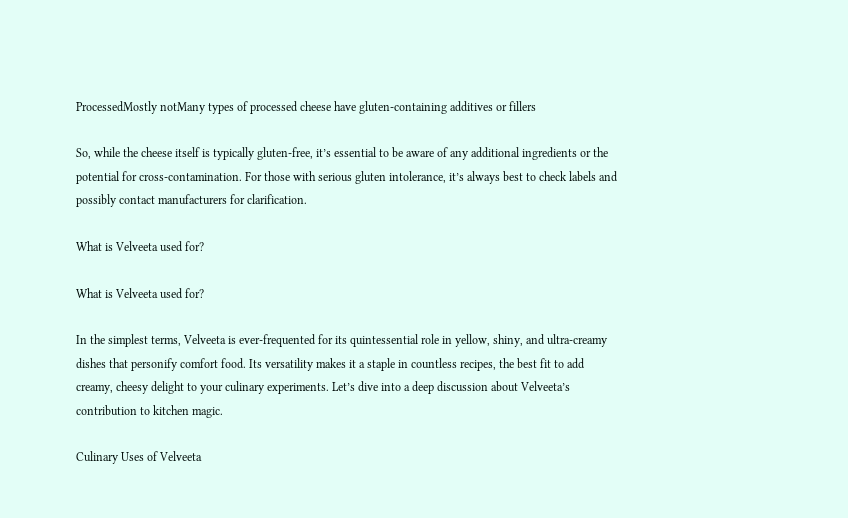ProcessedMostly notMany types of processed cheese have gluten-containing additives or fillers

So, while the cheese itself is typically gluten-free, it’s essential to be aware of any additional ingredients or the potential for cross-contamination. For those with serious gluten intolerance, it’s always best to check labels and possibly contact manufacturers for clarification.

What is Velveeta used for?

What is Velveeta used for?

In the simplest terms, Velveeta is ever-frequented for its quintessential role in yellow, shiny, and ultra-creamy dishes that personify comfort food. Its versatility makes it a staple in countless recipes, the best fit to add creamy, cheesy delight to your culinary experiments. Let’s dive into a deep discussion about Velveeta’s contribution to kitchen magic.

Culinary Uses of Velveeta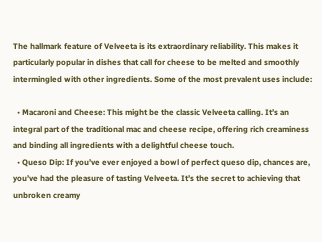The hallmark feature of Velveeta is its extraordinary reliability. This makes it particularly popular in dishes that call for cheese to be melted and smoothly intermingled with other ingredients. Some of the most prevalent uses include:

  • Macaroni and Cheese: This might be the classic Velveeta calling. It’s an integral part of the traditional mac and cheese recipe, offering rich creaminess and binding all ingredients with a delightful cheese touch.
  • Queso Dip: If you’ve ever enjoyed a bowl of perfect queso dip, chances are, you’ve had the pleasure of tasting Velveeta. It’s the secret to achieving that unbroken creamy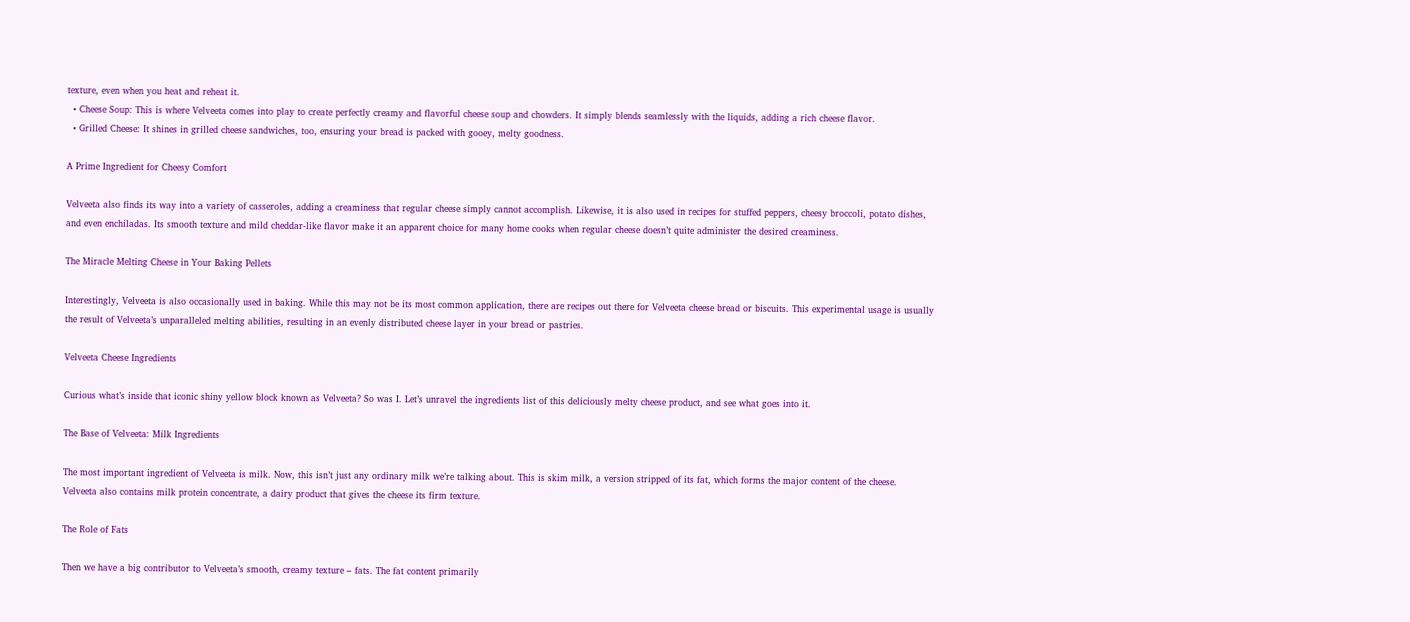texture, even when you heat and reheat it.
  • Cheese Soup: This is where Velveeta comes into play to create perfectly creamy and flavorful cheese soup and chowders. It simply blends seamlessly with the liquids, adding a rich cheese flavor.
  • Grilled Cheese: It shines in grilled cheese sandwiches, too, ensuring your bread is packed with gooey, melty goodness.

A Prime Ingredient for Cheesy Comfort

Velveeta also finds its way into a variety of casseroles, adding a creaminess that regular cheese simply cannot accomplish. Likewise, it is also used in recipes for stuffed peppers, cheesy broccoli, potato dishes, and even enchiladas. Its smooth texture and mild cheddar-like flavor make it an apparent choice for many home cooks when regular cheese doesn’t quite administer the desired creaminess.

The Miracle Melting Cheese in Your Baking Pellets

Interestingly, Velveeta is also occasionally used in baking. While this may not be its most common application, there are recipes out there for Velveeta cheese bread or biscuits. This experimental usage is usually the result of Velveeta’s unparalleled melting abilities, resulting in an evenly distributed cheese layer in your bread or pastries.

Velveeta Cheese Ingredients

Curious what’s inside that iconic shiny yellow block known as Velveeta? So was I. Let’s unravel the ingredients list of this deliciously melty cheese product, and see what goes into it.

The Base of Velveeta: Milk Ingredients

The most important ingredient of Velveeta is milk. Now, this isn’t just any ordinary milk we’re talking about. This is skim milk, a version stripped of its fat, which forms the major content of the cheese. Velveeta also contains milk protein concentrate, a dairy product that gives the cheese its firm texture.

The Role of Fats

Then we have a big contributor to Velveeta’s smooth, creamy texture – fats. The fat content primarily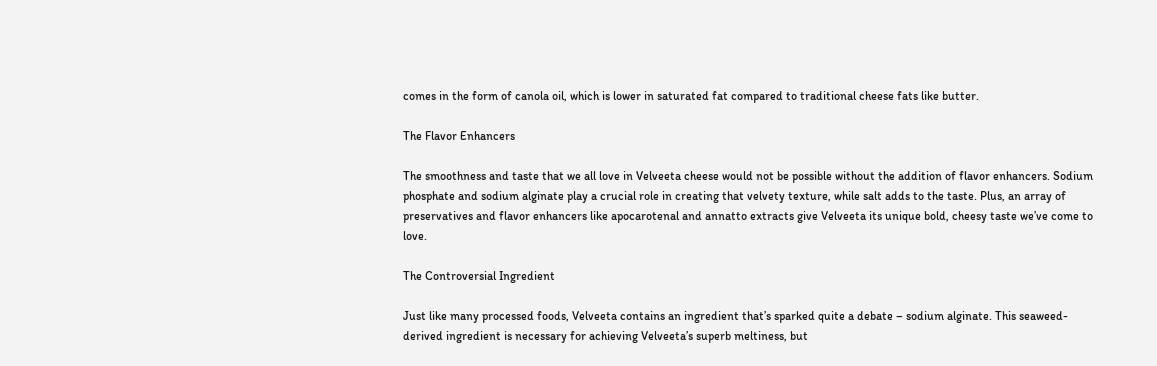comes in the form of canola oil, which is lower in saturated fat compared to traditional cheese fats like butter.

The Flavor Enhancers

The smoothness and taste that we all love in Velveeta cheese would not be possible without the addition of flavor enhancers. Sodium phosphate and sodium alginate play a crucial role in creating that velvety texture, while salt adds to the taste. Plus, an array of preservatives and flavor enhancers like apocarotenal and annatto extracts give Velveeta its unique bold, cheesy taste we’ve come to love.

The Controversial Ingredient

Just like many processed foods, Velveeta contains an ingredient that’s sparked quite a debate – sodium alginate. This seaweed-derived ingredient is necessary for achieving Velveeta’s superb meltiness, but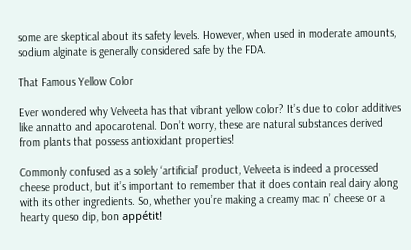some are skeptical about its safety levels. However, when used in moderate amounts, sodium alginate is generally considered safe by the FDA.

That Famous Yellow Color

Ever wondered why Velveeta has that vibrant yellow color? It’s due to color additives like annatto and apocarotenal. Don’t worry, these are natural substances derived from plants that possess antioxidant properties!

Commonly confused as a solely ‘artificial’ product, Velveeta is indeed a processed cheese product, but it’s important to remember that it does contain real dairy along with its other ingredients. So, whether you’re making a creamy mac n’ cheese or a hearty queso dip, bon appétit!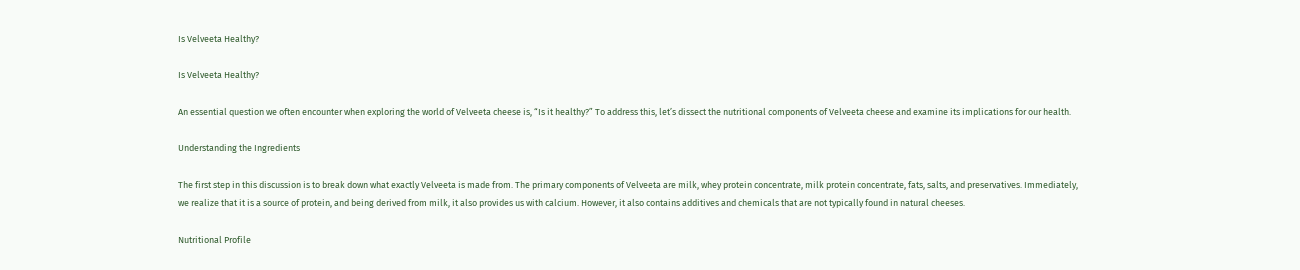Is Velveeta Healthy?

Is Velveeta Healthy?

An essential question we often encounter when exploring the world of Velveeta cheese is, “Is it healthy?” To address this, let’s dissect the nutritional components of Velveeta cheese and examine its implications for our health.

Understanding the Ingredients

The first step in this discussion is to break down what exactly Velveeta is made from. The primary components of Velveeta are milk, whey protein concentrate, milk protein concentrate, fats, salts, and preservatives. Immediately, we realize that it is a source of protein, and being derived from milk, it also provides us with calcium. However, it also contains additives and chemicals that are not typically found in natural cheeses.

Nutritional Profile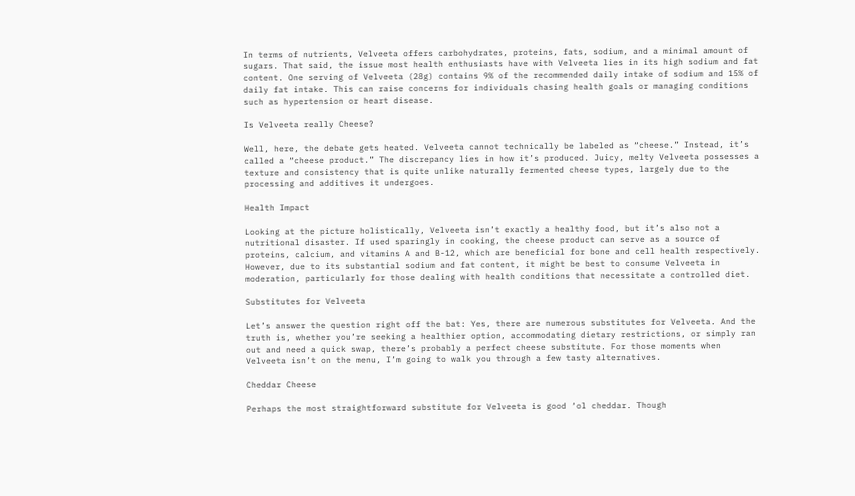In terms of nutrients, Velveeta offers carbohydrates, proteins, fats, sodium, and a minimal amount of sugars. That said, the issue most health enthusiasts have with Velveeta lies in its high sodium and fat content. One serving of Velveeta (28g) contains 9% of the recommended daily intake of sodium and 15% of daily fat intake. This can raise concerns for individuals chasing health goals or managing conditions such as hypertension or heart disease.

Is Velveeta really Cheese?

Well, here, the debate gets heated. Velveeta cannot technically be labeled as “cheese.” Instead, it’s called a “cheese product.” The discrepancy lies in how it’s produced. Juicy, melty Velveeta possesses a texture and consistency that is quite unlike naturally fermented cheese types, largely due to the processing and additives it undergoes.

Health Impact

Looking at the picture holistically, Velveeta isn’t exactly a healthy food, but it’s also not a nutritional disaster. If used sparingly in cooking, the cheese product can serve as a source of proteins, calcium, and vitamins A and B-12, which are beneficial for bone and cell health respectively. However, due to its substantial sodium and fat content, it might be best to consume Velveeta in moderation, particularly for those dealing with health conditions that necessitate a controlled diet.

Substitutes for Velveeta

Let’s answer the question right off the bat: Yes, there are numerous substitutes for Velveeta. And the truth is, whether you’re seeking a healthier option, accommodating dietary restrictions, or simply ran out and need a quick swap, there’s probably a perfect cheese substitute. For those moments when Velveeta isn’t on the menu, I’m going to walk you through a few tasty alternatives.

Cheddar Cheese

Perhaps the most straightforward substitute for Velveeta is good ‘ol cheddar. Though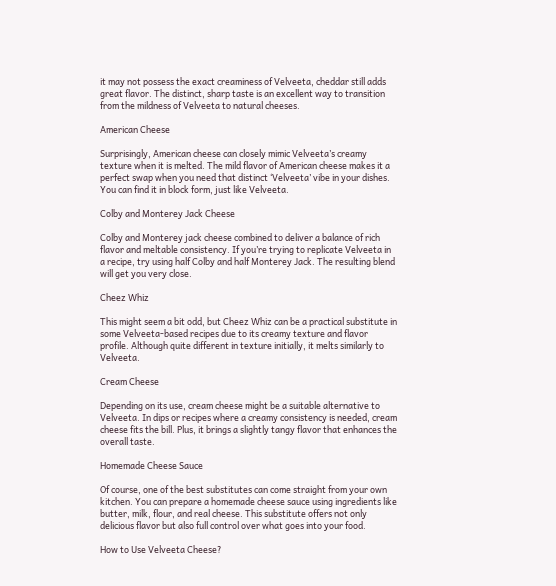it may not possess the exact creaminess of Velveeta, cheddar still adds great flavor. The distinct, sharp taste is an excellent way to transition from the mildness of Velveeta to natural cheeses.

American Cheese

Surprisingly, American cheese can closely mimic Velveeta’s creamy texture when it is melted. The mild flavor of American cheese makes it a perfect swap when you need that distinct ‘Velveeta’ vibe in your dishes. You can find it in block form, just like Velveeta.

Colby and Monterey Jack Cheese

Colby and Monterey jack cheese combined to deliver a balance of rich flavor and meltable consistency. If you’re trying to replicate Velveeta in a recipe, try using half Colby and half Monterey Jack. The resulting blend will get you very close.

Cheez Whiz

This might seem a bit odd, but Cheez Whiz can be a practical substitute in some Velveeta-based recipes due to its creamy texture and flavor profile. Although quite different in texture initially, it melts similarly to Velveeta.

Cream Cheese

Depending on its use, cream cheese might be a suitable alternative to Velveeta. In dips or recipes where a creamy consistency is needed, cream cheese fits the bill. Plus, it brings a slightly tangy flavor that enhances the overall taste.

Homemade Cheese Sauce

Of course, one of the best substitutes can come straight from your own kitchen. You can prepare a homemade cheese sauce using ingredients like butter, milk, flour, and real cheese. This substitute offers not only delicious flavor but also full control over what goes into your food.

How to Use Velveeta Cheese?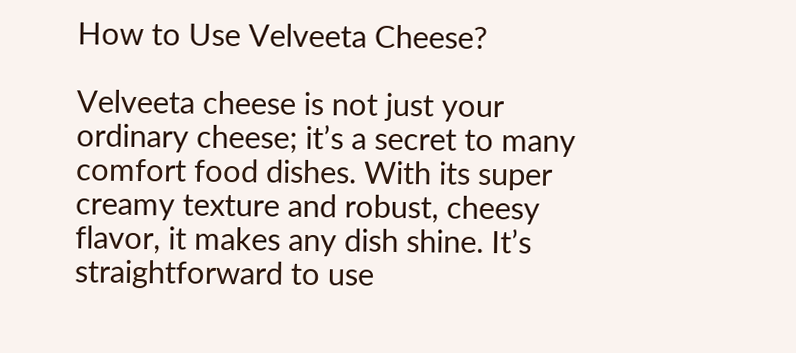How to Use Velveeta Cheese?

Velveeta cheese is not just your ordinary cheese; it’s a secret to many comfort food dishes. With its super creamy texture and robust, cheesy flavor, it makes any dish shine. It’s straightforward to use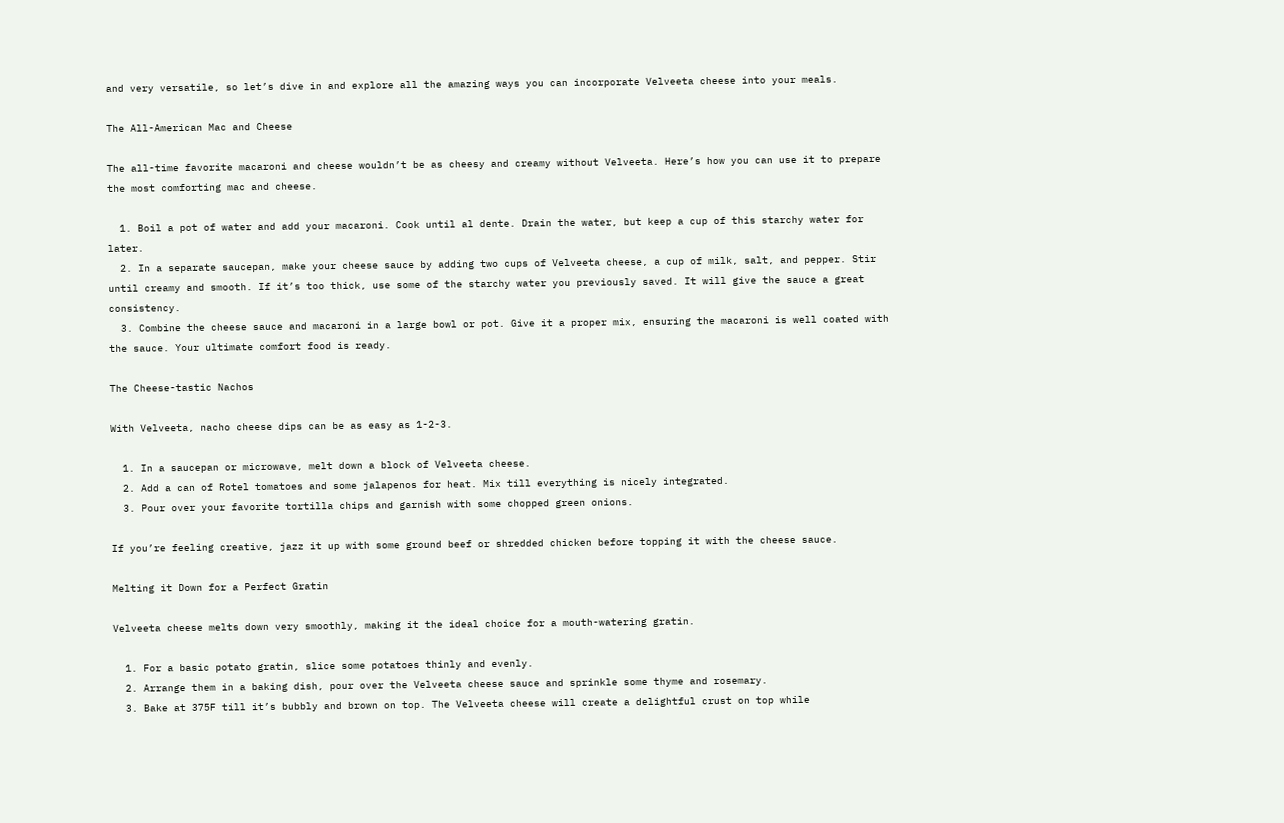and very versatile, so let’s dive in and explore all the amazing ways you can incorporate Velveeta cheese into your meals.

The All-American Mac and Cheese

The all-time favorite macaroni and cheese wouldn’t be as cheesy and creamy without Velveeta. Here’s how you can use it to prepare the most comforting mac and cheese.

  1. Boil a pot of water and add your macaroni. Cook until al dente. Drain the water, but keep a cup of this starchy water for later.
  2. In a separate saucepan, make your cheese sauce by adding two cups of Velveeta cheese, a cup of milk, salt, and pepper. Stir until creamy and smooth. If it’s too thick, use some of the starchy water you previously saved. It will give the sauce a great consistency.
  3. Combine the cheese sauce and macaroni in a large bowl or pot. Give it a proper mix, ensuring the macaroni is well coated with the sauce. Your ultimate comfort food is ready.

The Cheese-tastic Nachos

With Velveeta, nacho cheese dips can be as easy as 1-2-3.

  1. In a saucepan or microwave, melt down a block of Velveeta cheese.
  2. Add a can of Rotel tomatoes and some jalapenos for heat. Mix till everything is nicely integrated.
  3. Pour over your favorite tortilla chips and garnish with some chopped green onions.

If you’re feeling creative, jazz it up with some ground beef or shredded chicken before topping it with the cheese sauce.

Melting it Down for a Perfect Gratin

Velveeta cheese melts down very smoothly, making it the ideal choice for a mouth-watering gratin.

  1. For a basic potato gratin, slice some potatoes thinly and evenly.
  2. Arrange them in a baking dish, pour over the Velveeta cheese sauce and sprinkle some thyme and rosemary.
  3. Bake at 375F till it’s bubbly and brown on top. The Velveeta cheese will create a delightful crust on top while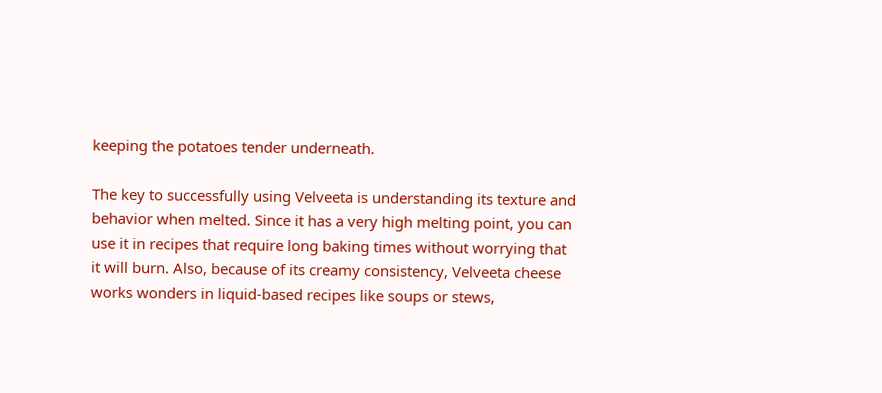keeping the potatoes tender underneath.

The key to successfully using Velveeta is understanding its texture and behavior when melted. Since it has a very high melting point, you can use it in recipes that require long baking times without worrying that it will burn. Also, because of its creamy consistency, Velveeta cheese works wonders in liquid-based recipes like soups or stews,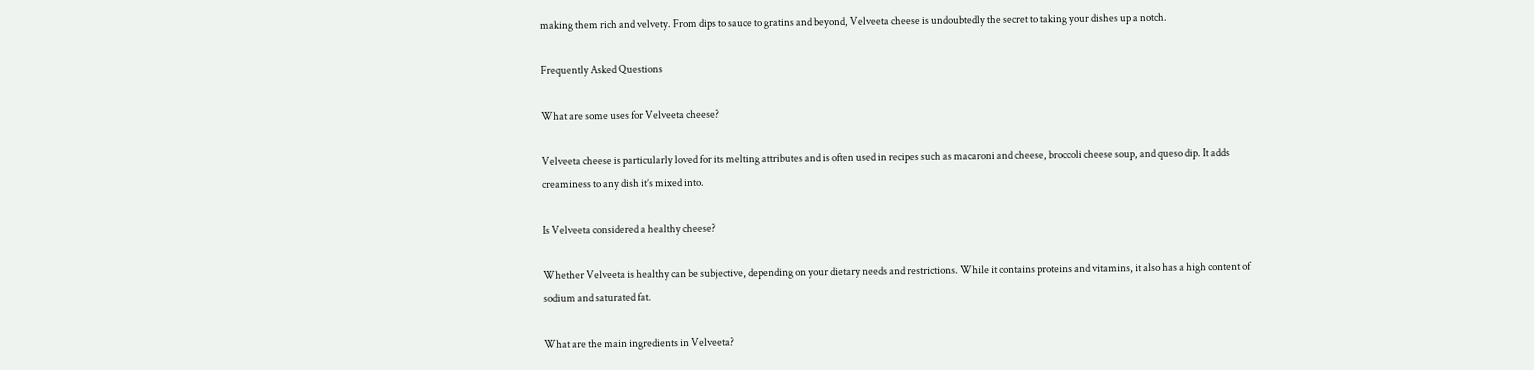making them rich and velvety. From dips to sauce to gratins and beyond, Velveeta cheese is undoubtedly the secret to taking your dishes up a notch.

Frequently Asked Questions

What are some uses for Velveeta cheese?

Velveeta cheese is particularly loved for its melting attributes and is often used in recipes such as macaroni and cheese, broccoli cheese soup, and queso dip. It adds creaminess to any dish it’s mixed into.

Is Velveeta considered a healthy cheese?

Whether Velveeta is healthy can be subjective, depending on your dietary needs and restrictions. While it contains proteins and vitamins, it also has a high content of sodium and saturated fat.

What are the main ingredients in Velveeta?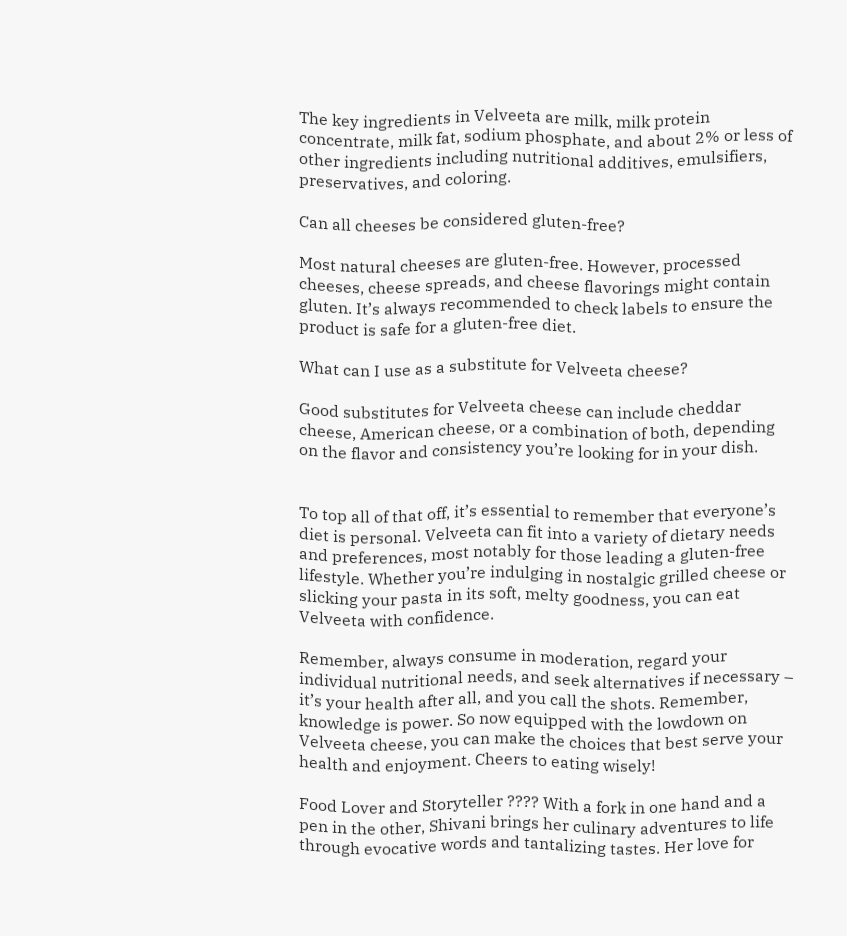The key ingredients in Velveeta are milk, milk protein concentrate, milk fat, sodium phosphate, and about 2% or less of other ingredients including nutritional additives, emulsifiers, preservatives, and coloring.

Can all cheeses be considered gluten-free?

Most natural cheeses are gluten-free. However, processed cheeses, cheese spreads, and cheese flavorings might contain gluten. It’s always recommended to check labels to ensure the product is safe for a gluten-free diet.

What can I use as a substitute for Velveeta cheese?

Good substitutes for Velveeta cheese can include cheddar cheese, American cheese, or a combination of both, depending on the flavor and consistency you’re looking for in your dish.


To top all of that off, it’s essential to remember that everyone’s diet is personal. Velveeta can fit into a variety of dietary needs and preferences, most notably for those leading a gluten-free lifestyle. Whether you’re indulging in nostalgic grilled cheese or slicking your pasta in its soft, melty goodness, you can eat Velveeta with confidence.

Remember, always consume in moderation, regard your individual nutritional needs, and seek alternatives if necessary – it’s your health after all, and you call the shots. Remember, knowledge is power. So now equipped with the lowdown on Velveeta cheese, you can make the choices that best serve your health and enjoyment. Cheers to eating wisely!

Food Lover and Storyteller ???? With a fork in one hand and a pen in the other, Shivani brings her culinary adventures to life through evocative words and tantalizing tastes. Her love for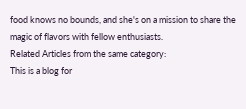food knows no bounds, and she's on a mission to share the magic of flavors with fellow enthusiasts.
Related Articles from the same category:
This is a blog for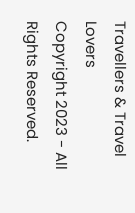Travellers & Travel Lovers
Copyright 2023 - All Rights Reserved.